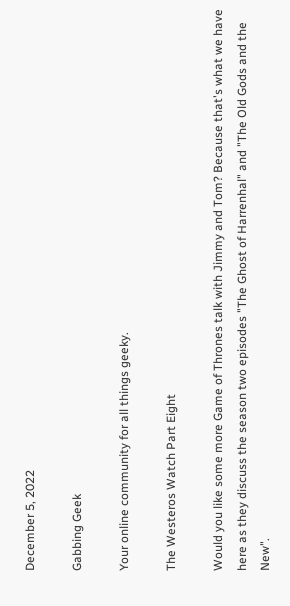December 5, 2022

Gabbing Geek

Your online community for all things geeky.

The Westeros Watch Part Eight

Would you like some more Game of Thrones talk with Jimmy and Tom? Because that's what we have here as they discuss the season two episodes "The Ghost of Harrenhal" and "The Old Gods and the New".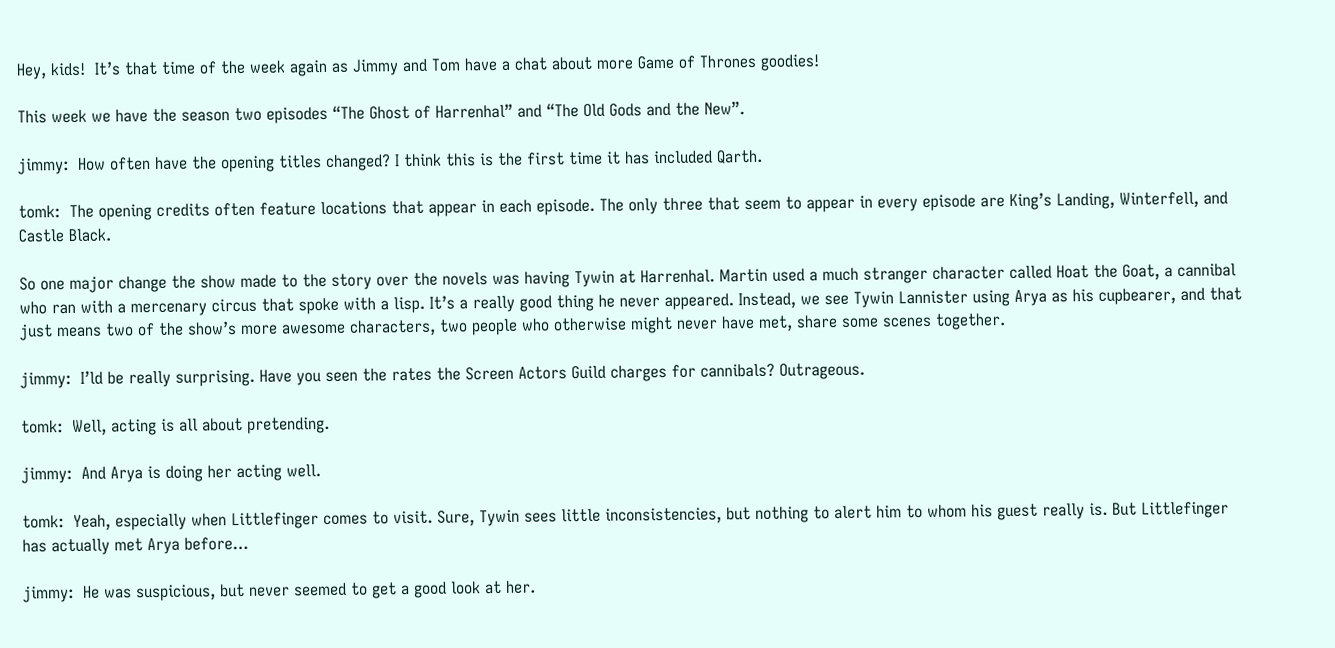Hey, kids!  It’s that time of the week again as Jimmy and Tom have a chat about more Game of Thrones goodies!

This week we have the season two episodes “The Ghost of Harrenhal” and “The Old Gods and the New”.

jimmy:  How often have the opening titles changed? I think this is the first time it has included Qarth.

tomk:  The opening credits often feature locations that appear in each episode. The only three that seem to appear in every episode are King’s Landing, Winterfell, and Castle Black.

So one major change the show made to the story over the novels was having Tywin at Harrenhal. Martin used a much stranger character called Hoat the Goat, a cannibal who ran with a mercenary circus that spoke with a lisp. It’s a really good thing he never appeared. Instead, we see Tywin Lannister using Arya as his cupbearer, and that just means two of the show’s more awesome characters, two people who otherwise might never have met, share some scenes together.

jimmy:  I’ld be really surprising. Have you seen the rates the Screen Actors Guild charges for cannibals? Outrageous.

tomk:  Well, acting is all about pretending.

jimmy:  And Arya is doing her acting well.

tomk:  Yeah, especially when Littlefinger comes to visit. Sure, Tywin sees little inconsistencies, but nothing to alert him to whom his guest really is. But Littlefinger has actually met Arya before…

jimmy:  He was suspicious, but never seemed to get a good look at her.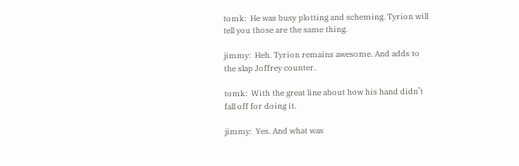tomk:  He was busy plotting and scheming. Tyrion will tell you those are the same thing.

jimmy:  Heh. Tyrion remains awesome. And adds to the slap Joffrey counter.

tomk:  With the great line about how his hand didn’t fall off for doing it.

jimmy:  Yes. And what was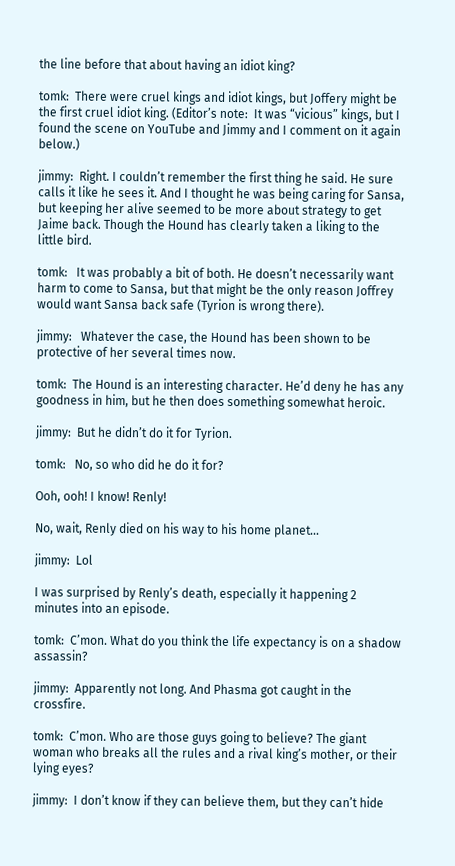the line before that about having an idiot king?

tomk:  There were cruel kings and idiot kings, but Joffery might be the first cruel idiot king. (Editor’s note:  It was “vicious” kings, but I found the scene on YouTube and Jimmy and I comment on it again below.)

jimmy:  Right. I couldn’t remember the first thing he said. He sure calls it like he sees it. And I thought he was being caring for Sansa, but keeping her alive seemed to be more about strategy to get Jaime back. Though the Hound has clearly taken a liking to the little bird.

tomk:   It was probably a bit of both. He doesn’t necessarily want harm to come to Sansa, but that might be the only reason Joffrey would want Sansa back safe (Tyrion is wrong there).

jimmy:   Whatever the case, the Hound has been shown to be protective of her several times now.

tomk:  The Hound is an interesting character. He’d deny he has any goodness in him, but he then does something somewhat heroic.

jimmy:  But he didn’t do it for Tyrion.

tomk:   No, so who did he do it for?

Ooh, ooh! I know! Renly!

No, wait, Renly died on his way to his home planet…

jimmy:  Lol

I was surprised by Renly’s death, especially it happening 2 minutes into an episode.

tomk:  C’mon. What do you think the life expectancy is on a shadow assassin?

jimmy:  Apparently not long. And Phasma got caught in the crossfire.

tomk:  C’mon. Who are those guys going to believe? The giant woman who breaks all the rules and a rival king’s mother, or their lying eyes?

jimmy:  I don’t know if they can believe them, but they can’t hide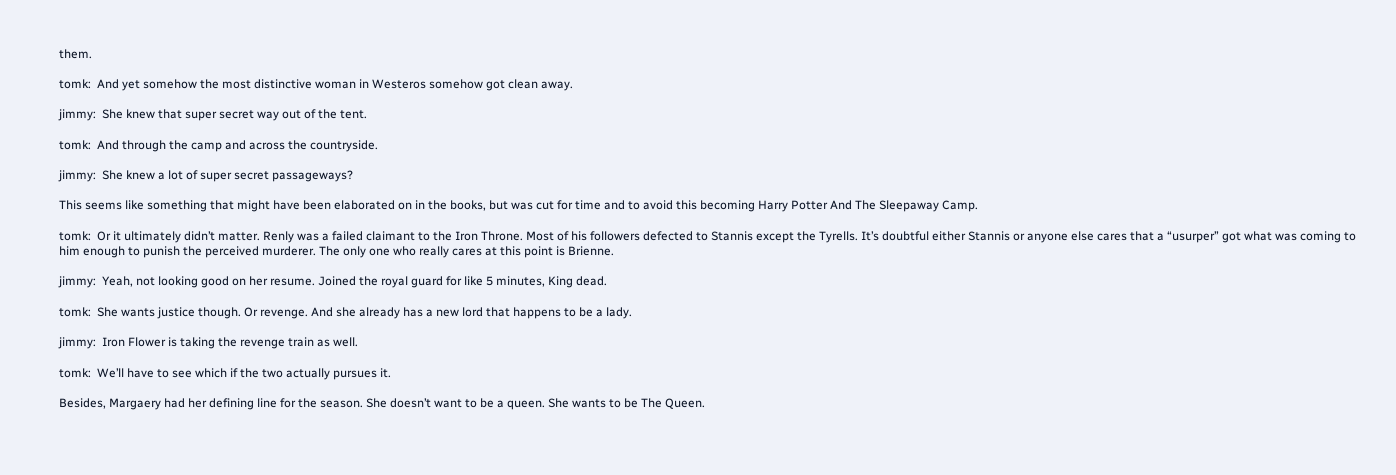them.

tomk:  And yet somehow the most distinctive woman in Westeros somehow got clean away.

jimmy:  She knew that super secret way out of the tent.

tomk:  And through the camp and across the countryside.

jimmy:  She knew a lot of super secret passageways?

This seems like something that might have been elaborated on in the books, but was cut for time and to avoid this becoming Harry Potter And The Sleepaway Camp.

tomk:  Or it ultimately didn’t matter. Renly was a failed claimant to the Iron Throne. Most of his followers defected to Stannis except the Tyrells. It’s doubtful either Stannis or anyone else cares that a “usurper” got what was coming to him enough to punish the perceived murderer. The only one who really cares at this point is Brienne.

jimmy:  Yeah, not looking good on her resume. Joined the royal guard for like 5 minutes, King dead.

tomk:  She wants justice though. Or revenge. And she already has a new lord that happens to be a lady.

jimmy:  Iron Flower is taking the revenge train as well.

tomk:  We’ll have to see which if the two actually pursues it.

Besides, Margaery had her defining line for the season. She doesn’t want to be a queen. She wants to be The Queen.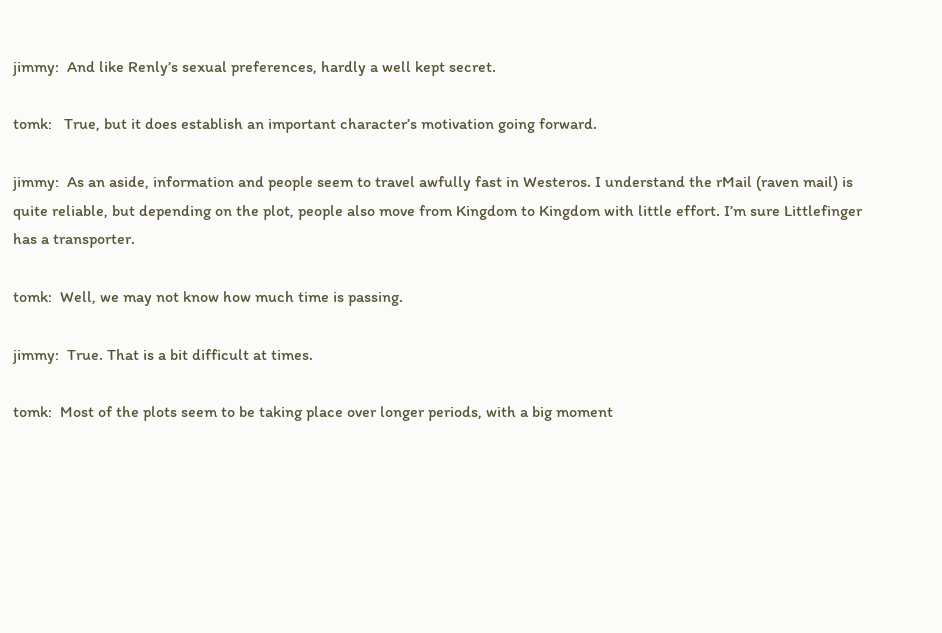jimmy:  And like Renly’s sexual preferences, hardly a well kept secret.

tomk:   True, but it does establish an important character’s motivation going forward.

jimmy:  As an aside, information and people seem to travel awfully fast in Westeros. I understand the rMail (raven mail) is quite reliable, but depending on the plot, people also move from Kingdom to Kingdom with little effort. I’m sure Littlefinger has a transporter.

tomk:  Well, we may not know how much time is passing.

jimmy:  True. That is a bit difficult at times.

tomk:  Most of the plots seem to be taking place over longer periods, with a big moment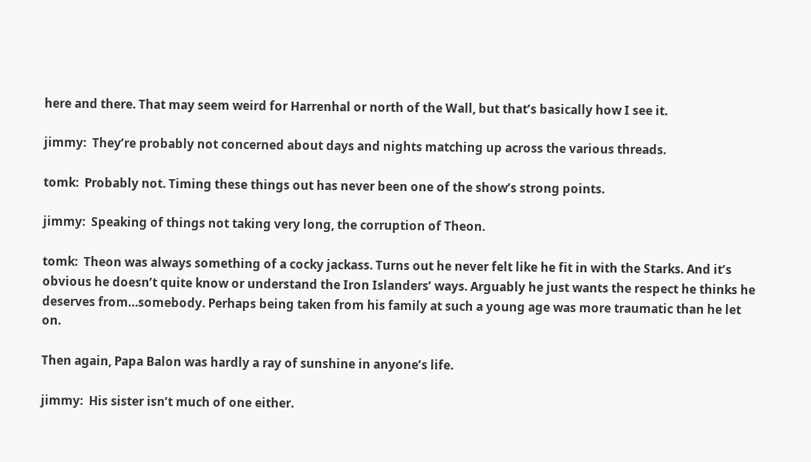here and there. That may seem weird for Harrenhal or north of the Wall, but that’s basically how I see it.

jimmy:  They’re probably not concerned about days and nights matching up across the various threads.

tomk:  Probably not. Timing these things out has never been one of the show’s strong points.

jimmy:  Speaking of things not taking very long, the corruption of Theon.

tomk:  Theon was always something of a cocky jackass. Turns out he never felt like he fit in with the Starks. And it’s obvious he doesn’t quite know or understand the Iron Islanders’ ways. Arguably he just wants the respect he thinks he deserves from…somebody. Perhaps being taken from his family at such a young age was more traumatic than he let on.

Then again, Papa Balon was hardly a ray of sunshine in anyone’s life.

jimmy:  His sister isn’t much of one either.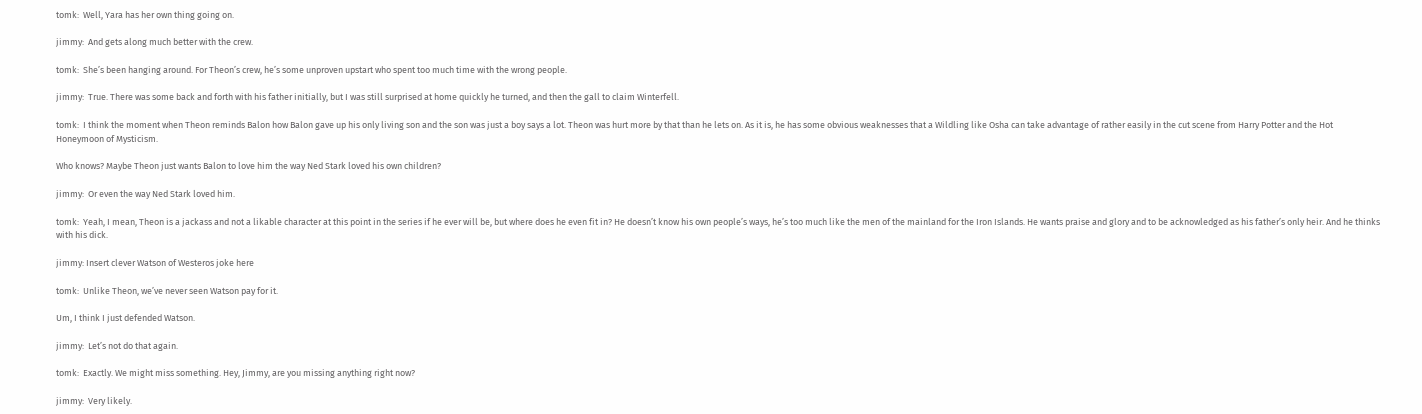tomk:  Well, Yara has her own thing going on.

jimmy:  And gets along much better with the crew.

tomk:  She’s been hanging around. For Theon’s crew, he’s some unproven upstart who spent too much time with the wrong people.

jimmy:  True. There was some back and forth with his father initially, but I was still surprised at home quickly he turned, and then the gall to claim Winterfell.

tomk:  I think the moment when Theon reminds Balon how Balon gave up his only living son and the son was just a boy says a lot. Theon was hurt more by that than he lets on. As it is, he has some obvious weaknesses that a Wildling like Osha can take advantage of rather easily in the cut scene from Harry Potter and the Hot Honeymoon of Mysticism.

Who knows? Maybe Theon just wants Balon to love him the way Ned Stark loved his own children?

jimmy:  Or even the way Ned Stark loved him.

tomk:  Yeah, I mean, Theon is a jackass and not a likable character at this point in the series if he ever will be, but where does he even fit in? He doesn’t know his own people’s ways, he’s too much like the men of the mainland for the Iron Islands. He wants praise and glory and to be acknowledged as his father’s only heir. And he thinks with his dick.

jimmy: Insert clever Watson of Westeros joke here

tomk:  Unlike Theon, we’ve never seen Watson pay for it.

Um, I think I just defended Watson.

jimmy:  Let’s not do that again.

tomk:  Exactly. We might miss something. Hey, Jimmy, are you missing anything right now?

jimmy:  Very likely.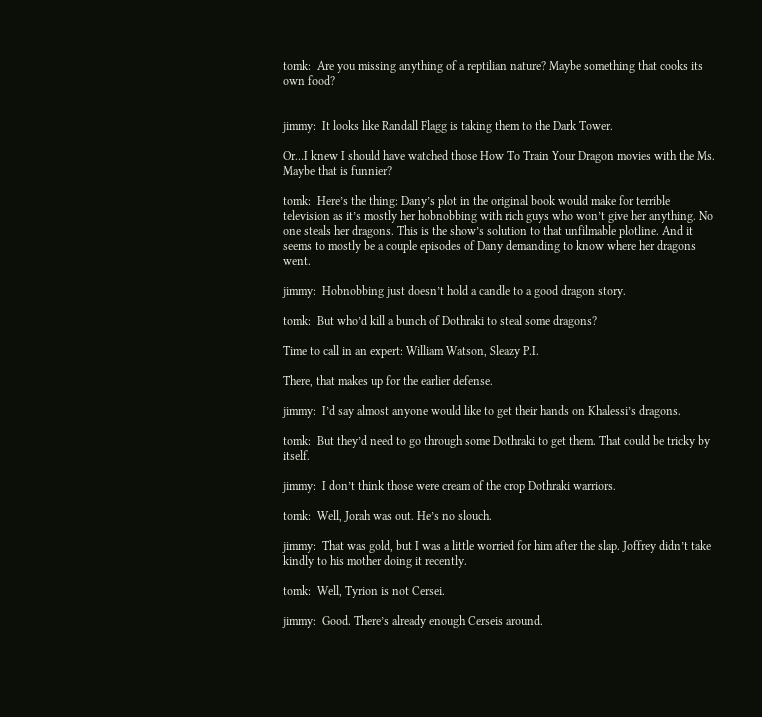tomk:  Are you missing anything of a reptilian nature? Maybe something that cooks its own food?


jimmy:  It looks like Randall Flagg is taking them to the Dark Tower.

Or…I knew I should have watched those How To Train Your Dragon movies with the Ms. Maybe that is funnier?

tomk:  Here’s the thing: Dany’s plot in the original book would make for terrible television as it’s mostly her hobnobbing with rich guys who won’t give her anything. No one steals her dragons. This is the show’s solution to that unfilmable plotline. And it seems to mostly be a couple episodes of Dany demanding to know where her dragons went.

jimmy:  Hobnobbing just doesn’t hold a candle to a good dragon story.

tomk:  But who’d kill a bunch of Dothraki to steal some dragons?

Time to call in an expert: William Watson, Sleazy P.I.

There, that makes up for the earlier defense.

jimmy:  I’d say almost anyone would like to get their hands on Khalessi’s dragons.

tomk:  But they’d need to go through some Dothraki to get them. That could be tricky by itself.

jimmy:  I don’t think those were cream of the crop Dothraki warriors.

tomk:  Well, Jorah was out. He’s no slouch.

jimmy:  That was gold, but I was a little worried for him after the slap. Joffrey didn’t take kindly to his mother doing it recently.

tomk:  Well, Tyrion is not Cersei.

jimmy:  Good. There’s already enough Cerseis around.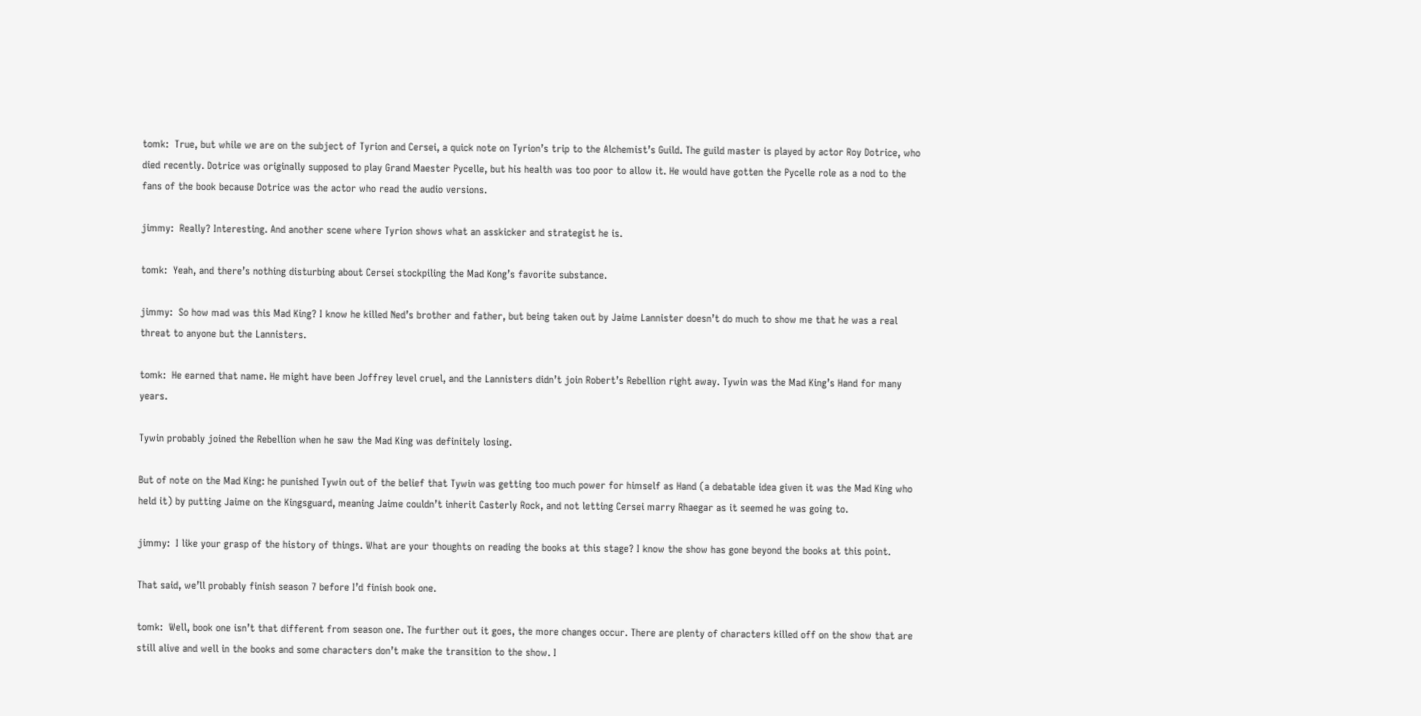tomk:  True, but while we are on the subject of Tyrion and Cersei, a quick note on Tyrion’s trip to the Alchemist’s Guild. The guild master is played by actor Roy Dotrice, who died recently. Dotrice was originally supposed to play Grand Maester Pycelle, but his health was too poor to allow it. He would have gotten the Pycelle role as a nod to the fans of the book because Dotrice was the actor who read the audio versions.

jimmy:  Really? Interesting. And another scene where Tyrion shows what an asskicker and strategist he is.

tomk:  Yeah, and there’s nothing disturbing about Cersei stockpiling the Mad Kong’s favorite substance.

jimmy:  So how mad was this Mad King? I know he killed Ned’s brother and father, but being taken out by Jaime Lannister doesn’t do much to show me that he was a real threat to anyone but the Lannisters.

tomk:  He earned that name. He might have been Joffrey level cruel, and the Lannisters didn’t join Robert’s Rebellion right away. Tywin was the Mad King’s Hand for many years.

Tywin probably joined the Rebellion when he saw the Mad King was definitely losing.

But of note on the Mad King: he punished Tywin out of the belief that Tywin was getting too much power for himself as Hand (a debatable idea given it was the Mad King who held it) by putting Jaime on the Kingsguard, meaning Jaime couldn’t inherit Casterly Rock, and not letting Cersei marry Rhaegar as it seemed he was going to.

jimmy:  I like your grasp of the history of things. What are your thoughts on reading the books at this stage? I know the show has gone beyond the books at this point.

That said, we’ll probably finish season 7 before I’d finish book one.

tomk:  Well, book one isn’t that different from season one. The further out it goes, the more changes occur. There are plenty of characters killed off on the show that are still alive and well in the books and some characters don’t make the transition to the show. I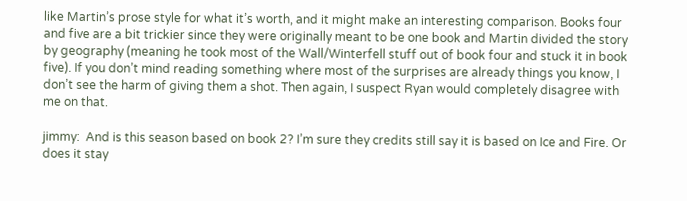like Martin’s prose style for what it’s worth, and it might make an interesting comparison. Books four and five are a bit trickier since they were originally meant to be one book and Martin divided the story by geography (meaning he took most of the Wall/Winterfell stuff out of book four and stuck it in book five). If you don’t mind reading something where most of the surprises are already things you know, I don’t see the harm of giving them a shot. Then again, I suspect Ryan would completely disagree with me on that.

jimmy:  And is this season based on book 2? I’m sure they credits still say it is based on Ice and Fire. Or does it stay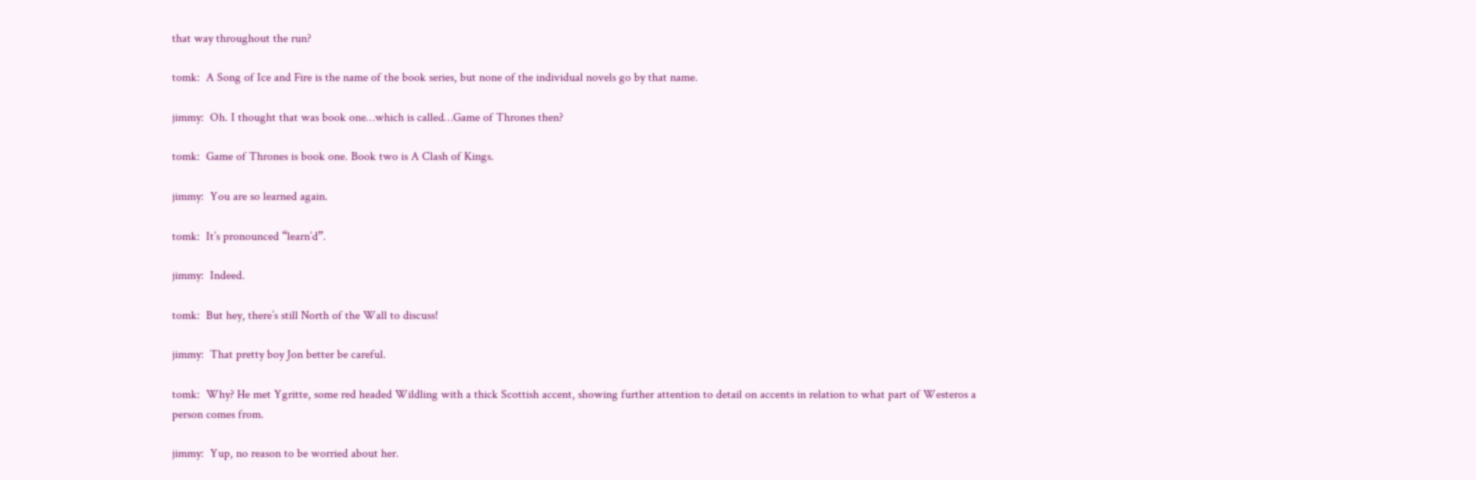that way throughout the run?

tomk:  A Song of Ice and Fire is the name of the book series, but none of the individual novels go by that name.

jimmy:  Oh. I thought that was book one…which is called…Game of Thrones then?

tomk:  Game of Thrones is book one. Book two is A Clash of Kings.

jimmy:  You are so learned again.

tomk:  It’s pronounced “learn’d”.

jimmy:  Indeed.

tomk:  But hey, there’s still North of the Wall to discuss!

jimmy:  That pretty boy Jon better be careful.

tomk:  Why? He met Ygritte, some red headed Wildling with a thick Scottish accent, showing further attention to detail on accents in relation to what part of Westeros a person comes from.

jimmy:  Yup, no reason to be worried about her.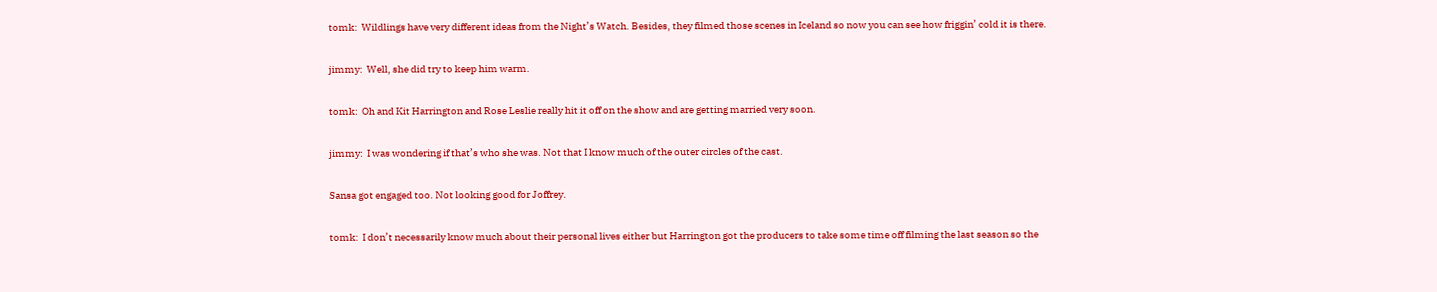tomk:  Wildlings have very different ideas from the Night’s Watch. Besides, they filmed those scenes in Iceland so now you can see how friggin’ cold it is there.

jimmy:  Well, she did try to keep him warm.

tomk:  Oh and Kit Harrington and Rose Leslie really hit it off on the show and are getting married very soon.

jimmy:  I was wondering if that’s who she was. Not that I know much of the outer circles of the cast.

Sansa got engaged too. Not looking good for Joffrey.

tomk:  I don’t necessarily know much about their personal lives either but Harrington got the producers to take some time off filming the last season so the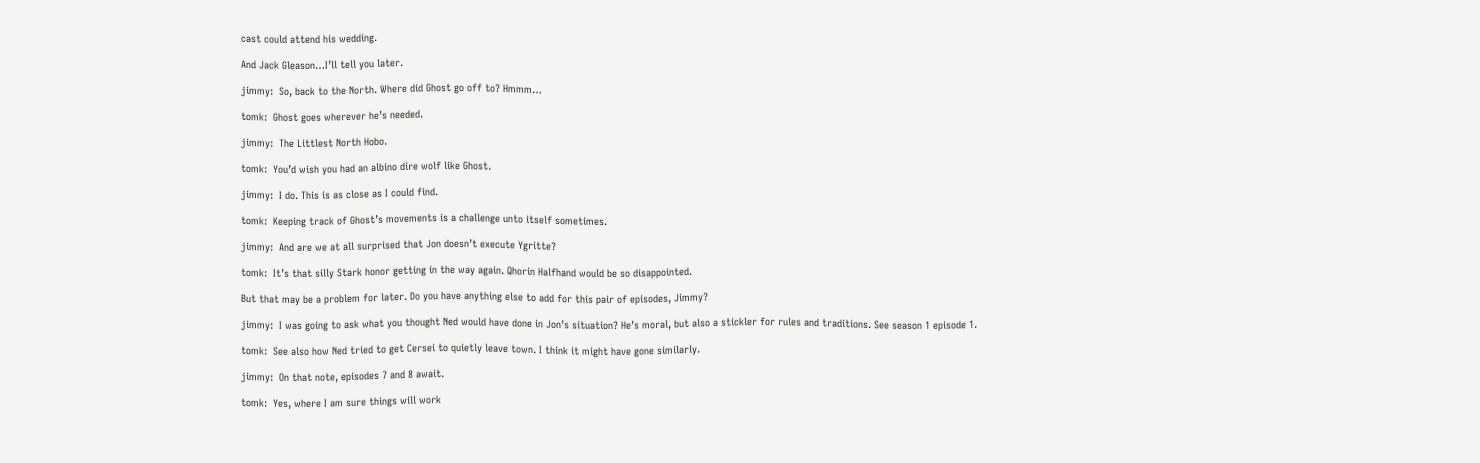cast could attend his wedding.

And Jack Gleason…I’ll tell you later.

jimmy:  So, back to the North. Where did Ghost go off to? Hmmm…

tomk:  Ghost goes wherever he’s needed.

jimmy:  The Littlest North Hobo.

tomk:  You’d wish you had an albino dire wolf like Ghost.

jimmy:  I do. This is as close as I could find.

tomk:  Keeping track of Ghost’s movements is a challenge unto itself sometimes.

jimmy:  And are we at all surprised that Jon doesn’t execute Ygritte?

tomk:  It’s that silly Stark honor getting in the way again. Qhorin Halfhand would be so disappointed.

But that may be a problem for later. Do you have anything else to add for this pair of episodes, Jimmy?

jimmy:  I was going to ask what you thought Ned would have done in Jon’s situation? He’s moral, but also a stickler for rules and traditions. See season 1 episode 1.

tomk:  See also how Ned tried to get Cersei to quietly leave town. I think it might have gone similarly.

jimmy:  On that note, episodes 7 and 8 await.

tomk:  Yes, where I am sure things will work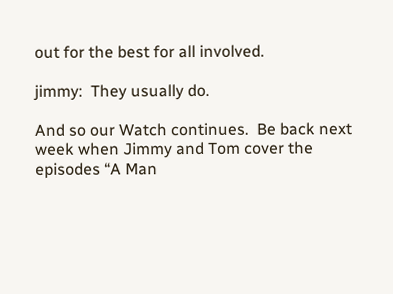out for the best for all involved.

jimmy:  They usually do.

And so our Watch continues.  Be back next week when Jimmy and Tom cover the episodes “A Man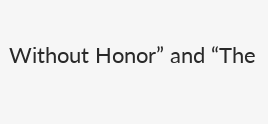Without Honor” and “The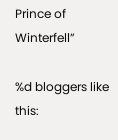Prince of Winterfell”

%d bloggers like this: